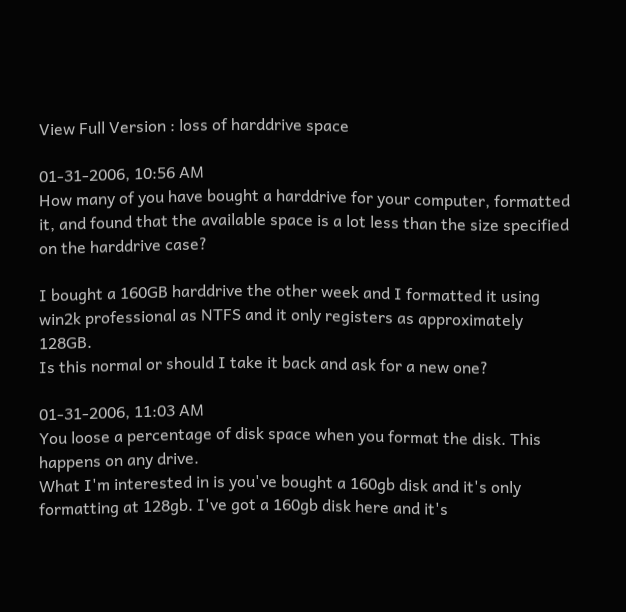View Full Version : loss of harddrive space

01-31-2006, 10:56 AM
How many of you have bought a harddrive for your computer, formatted it, and found that the available space is a lot less than the size specified on the harddrive case?

I bought a 160GB harddrive the other week and I formatted it using win2k professional as NTFS and it only registers as approximately 128GB.
Is this normal or should I take it back and ask for a new one?

01-31-2006, 11:03 AM
You loose a percentage of disk space when you format the disk. This happens on any drive.
What I'm interested in is you've bought a 160gb disk and it's only formatting at 128gb. I've got a 160gb disk here and it's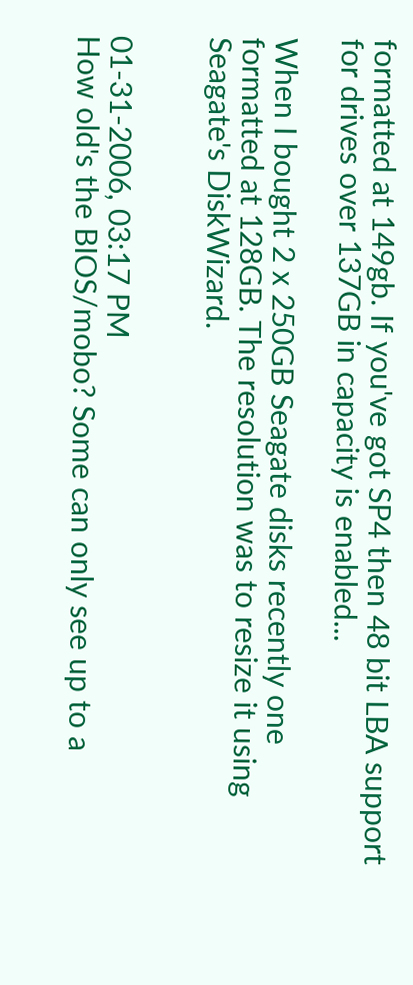formatted at 149gb. If you've got SP4 then 48 bit LBA support for drives over 137GB in capacity is enabled...

When I bought 2 x 250GB Seagate disks recently one formatted at 128GB. The resolution was to resize it using Seagate's DiskWizard.


01-31-2006, 03:17 PM
How old's the BIOS/mobo? Some can only see up to a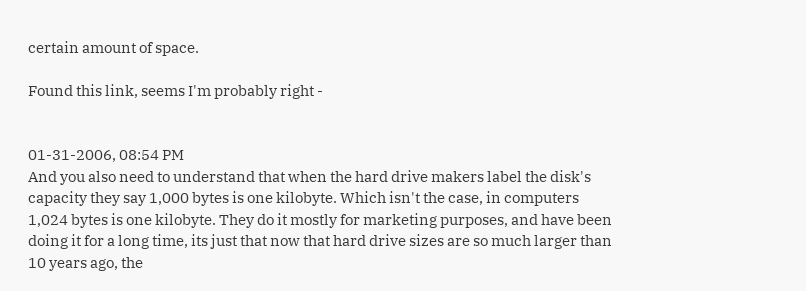certain amount of space.

Found this link, seems I'm probably right -


01-31-2006, 08:54 PM
And you also need to understand that when the hard drive makers label the disk's capacity they say 1,000 bytes is one kilobyte. Which isn't the case, in computers 1,024 bytes is one kilobyte. They do it mostly for marketing purposes, and have been doing it for a long time, its just that now that hard drive sizes are so much larger than 10 years ago, the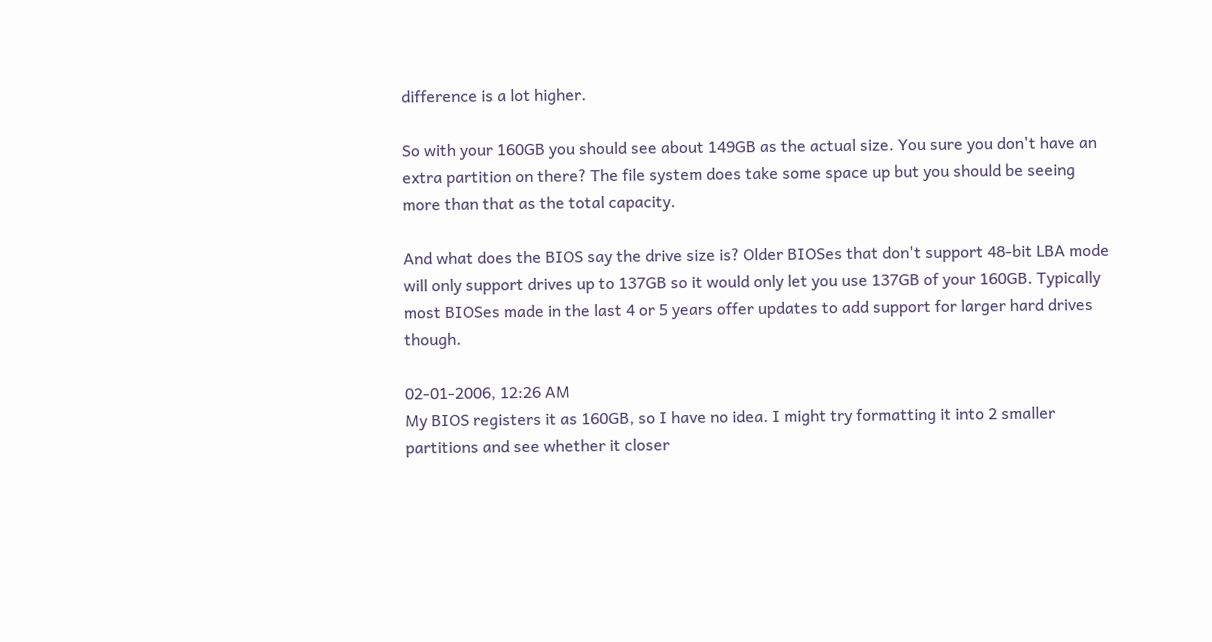difference is a lot higher.

So with your 160GB you should see about 149GB as the actual size. You sure you don't have an extra partition on there? The file system does take some space up but you should be seeing more than that as the total capacity.

And what does the BIOS say the drive size is? Older BIOSes that don't support 48-bit LBA mode will only support drives up to 137GB so it would only let you use 137GB of your 160GB. Typically most BIOSes made in the last 4 or 5 years offer updates to add support for larger hard drives though.

02-01-2006, 12:26 AM
My BIOS registers it as 160GB, so I have no idea. I might try formatting it into 2 smaller partitions and see whether it closer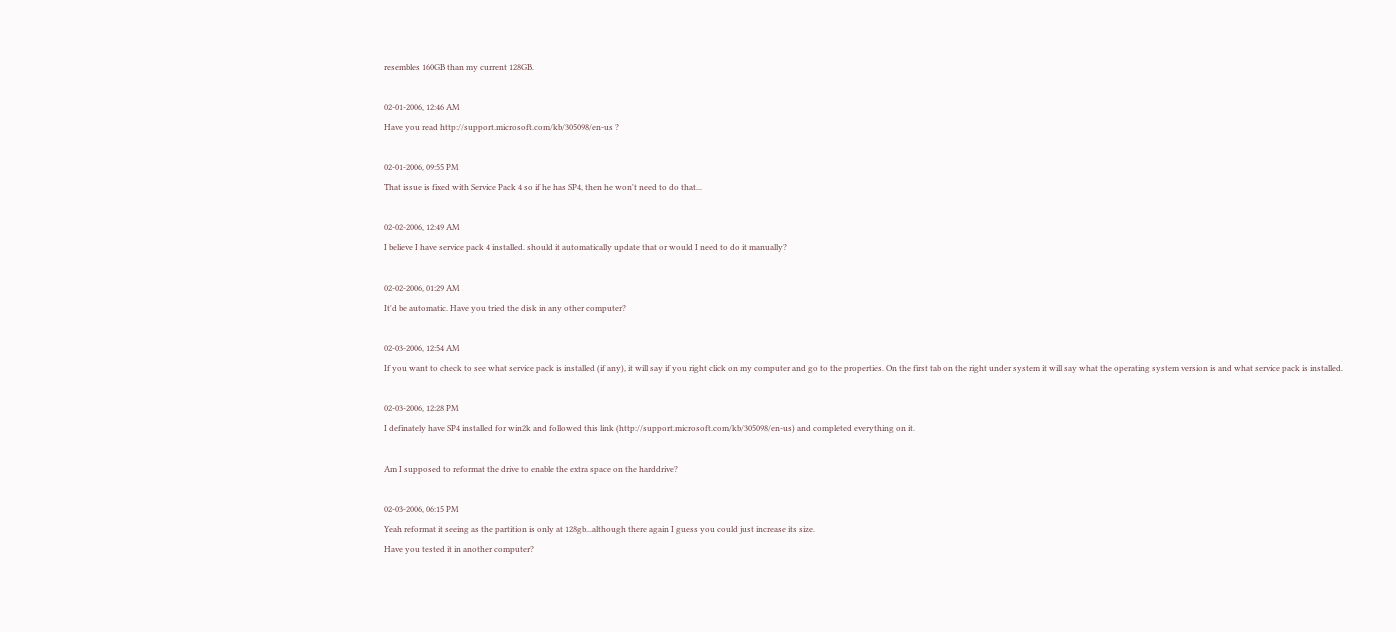resembles 160GB than my current 128GB.

02-01-2006, 12:46 AM
Have you read http://support.microsoft.com/kb/305098/en-us ?

02-01-2006, 09:55 PM
That issue is fixed with Service Pack 4 so if he has SP4, then he won't need to do that...

02-02-2006, 12:49 AM
I believe I have service pack 4 installed. should it automatically update that or would I need to do it manually?

02-02-2006, 01:29 AM
It'd be automatic. Have you tried the disk in any other computer?

02-03-2006, 12:54 AM
If you want to check to see what service pack is installed (if any), it will say if you right click on my computer and go to the properties. On the first tab on the right under system it will say what the operating system version is and what service pack is installed.

02-03-2006, 12:28 PM
I definately have SP4 installed for win2k and followed this link (http://support.microsoft.com/kb/305098/en-us) and completed everything on it.

Am I supposed to reformat the drive to enable the extra space on the harddrive?

02-03-2006, 06:15 PM
Yeah reformat it seeing as the partition is only at 128gb...although there again I guess you could just increase its size.
Have you tested it in another computer?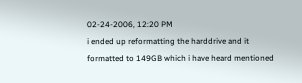02-24-2006, 12:20 PM
i ended up reformatting the harddrive and it formatted to 149GB which i have heard mentioned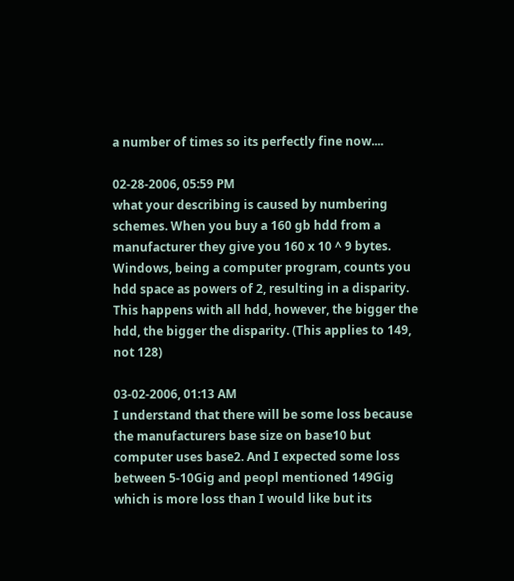a number of times so its perfectly fine now....

02-28-2006, 05:59 PM
what your describing is caused by numbering schemes. When you buy a 160 gb hdd from a manufacturer they give you 160 x 10 ^ 9 bytes. Windows, being a computer program, counts you hdd space as powers of 2, resulting in a disparity. This happens with all hdd, however, the bigger the hdd, the bigger the disparity. (This applies to 149, not 128)

03-02-2006, 01:13 AM
I understand that there will be some loss because the manufacturers base size on base10 but computer uses base2. And I expected some loss between 5-10Gig and peopl mentioned 149Gig which is more loss than I would like but its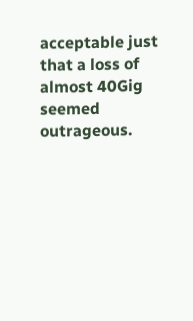acceptable just that a loss of almost 40Gig seemed outrageous.